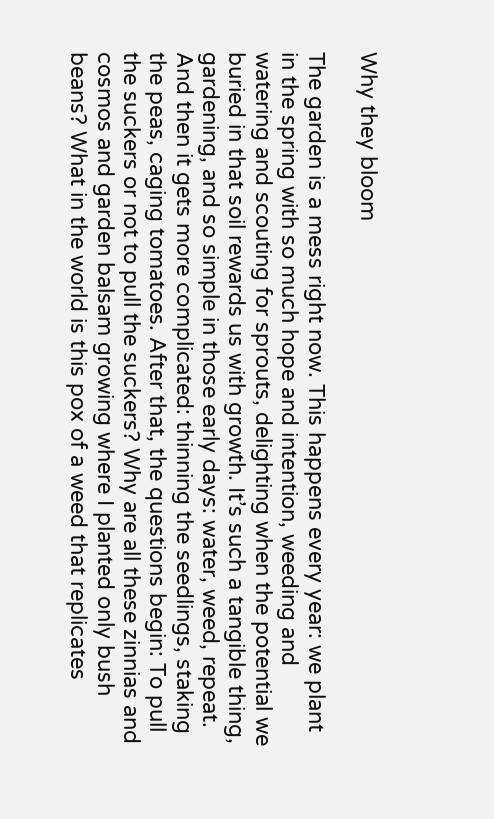Why they bloom

The garden is a mess right now. This happens every year: we plant in the spring with so much hope and intention, weeding and watering and scouting for sprouts, delighting when the potential we buried in that soil rewards us with growth. It’s such a tangible thing, gardening, and so simple in those early days: water, weed, repeat. And then it gets more complicated: thinning the seedlings, staking the peas, caging tomatoes. After that, the questions begin: To pull the suckers or not to pull the suckers? Why are all these zinnias and cosmos and garden balsam growing where I planted only bush beans? What in the world is this pox of a weed that replicates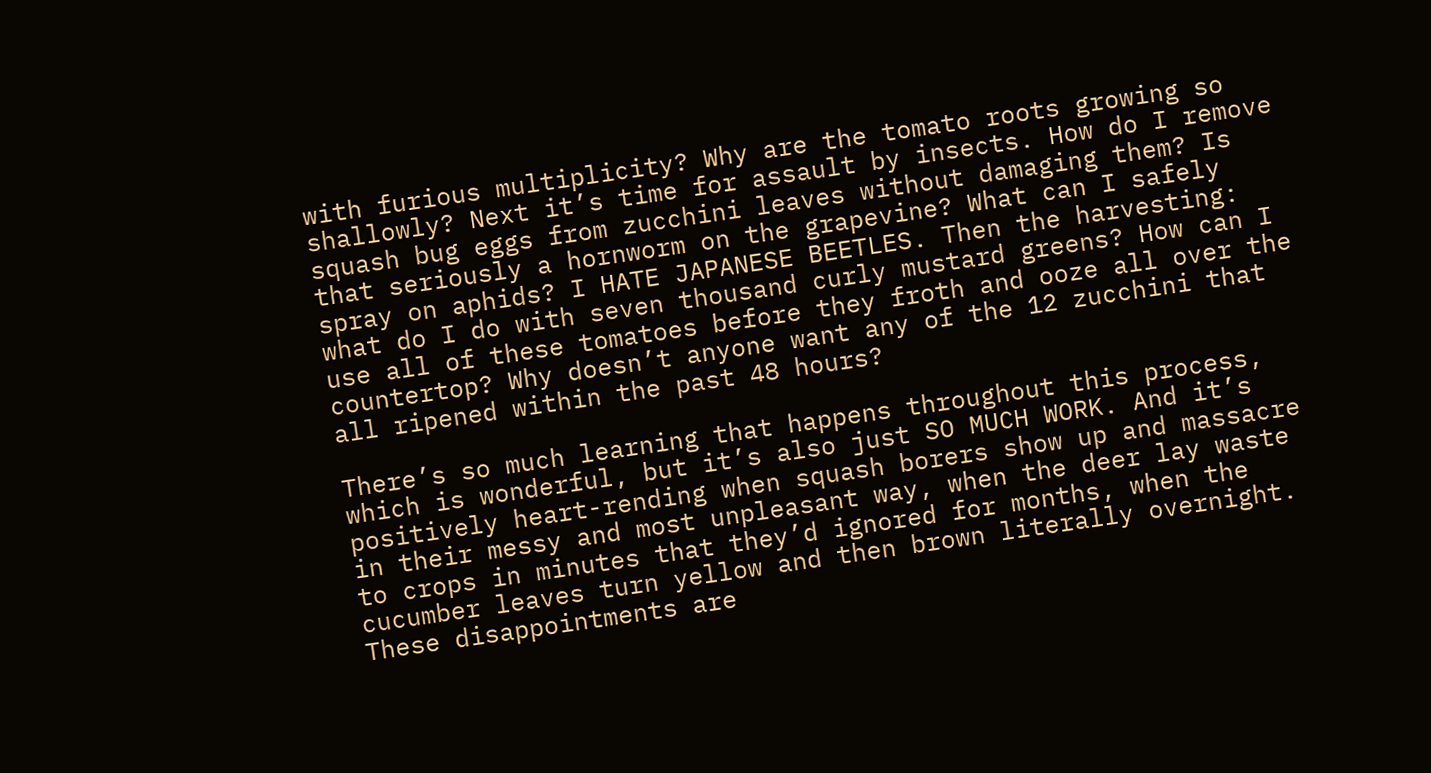with furious multiplicity? Why are the tomato roots growing so shallowly? Next it’s time for assault by insects. How do I remove squash bug eggs from zucchini leaves without damaging them? Is that seriously a hornworm on the grapevine? What can I safely spray on aphids? I HATE JAPANESE BEETLES. Then the harvesting: what do I do with seven thousand curly mustard greens? How can I use all of these tomatoes before they froth and ooze all over the countertop? Why doesn’t anyone want any of the 12 zucchini that all ripened within the past 48 hours?

There’s so much learning that happens throughout this process, which is wonderful, but it’s also just SO MUCH WORK. And it’s positively heart-rending when squash borers show up and massacre in their messy and most unpleasant way, when the deer lay waste to crops in minutes that they’d ignored for months, when the cucumber leaves turn yellow and then brown literally overnight. These disappointments are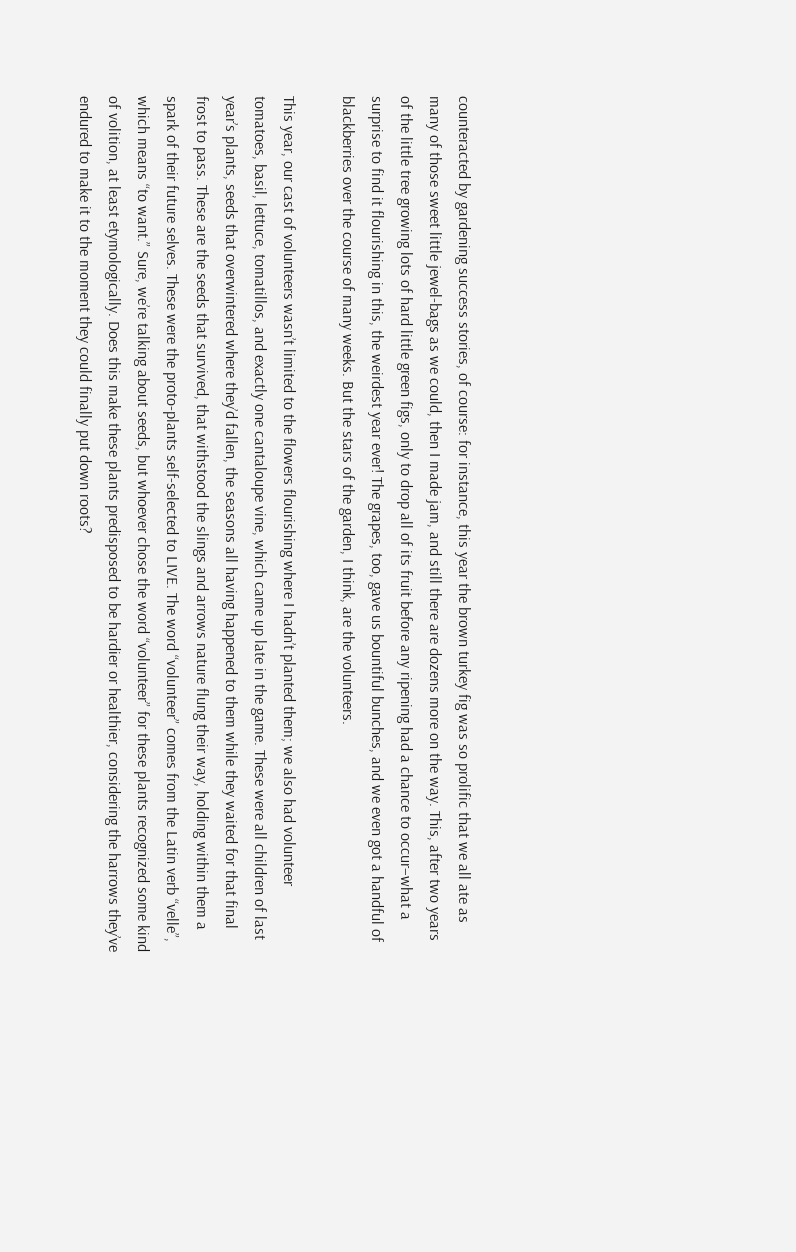counteracted by gardening success stories, of course: for instance, this year the brown turkey fig was so prolific that we all ate as many of those sweet little jewel-bags as we could, then I made jam, and still there are dozens more on the way. This, after two years of the little tree growing lots of hard little green figs, only to drop all of its fruit before any ripening had a chance to occur–what a surprise to find it flourishing in this, the weirdest year ever! The grapes, too, gave us bountiful bunches, and we even got a handful of blackberries over the course of many weeks. But the stars of the garden, I think, are the volunteers.

This year, our cast of volunteers wasn’t limited to the flowers flourishing where I hadn’t planted them; we also had volunteer tomatoes, basil, lettuce, tomatillos, and exactly one cantaloupe vine, which came up late in the game. These were all children of last year’s plants, seeds that overwintered where they’d fallen, the seasons all having happened to them while they waited for that final frost to pass. These are the seeds that survived, that withstood the slings and arrows nature flung their way, holding within them a spark of their future selves. These were the proto-plants self-selected to LIVE. The word “volunteer” comes from the Latin verb “velle”, which means “to want.” Sure, we’re talking about seeds, but whoever chose the word “volunteer” for these plants recognized some kind of volition, at least etymologically. Does this make these plants predisposed to be hardier or healthier, considering the harrows they’ve endured to make it to the moment they could finally put down roots?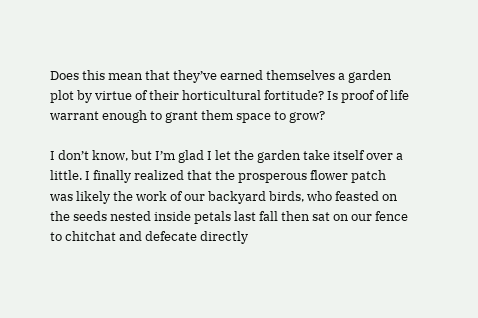Does this mean that they’ve earned themselves a garden plot by virtue of their horticultural fortitude? Is proof of life warrant enough to grant them space to grow?

I don’t know, but I’m glad I let the garden take itself over a little. I finally realized that the prosperous flower patch was likely the work of our backyard birds, who feasted on the seeds nested inside petals last fall then sat on our fence to chitchat and defecate directly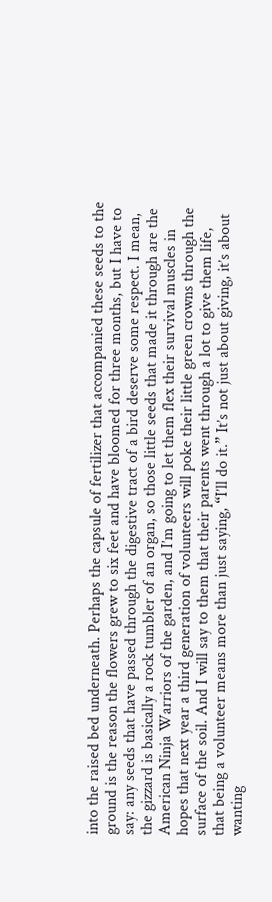into the raised bed underneath. Perhaps the capsule of fertilizer that accompanied these seeds to the ground is the reason the flowers grew to six feet and have bloomed for three months, but I have to say: any seeds that have passed through the digestive tract of a bird deserve some respect. I mean, the gizzard is basically a rock tumbler of an organ, so those little seeds that made it through are the American Ninja Warriors of the garden, and I’m going to let them flex their survival muscles in hopes that next year a third generation of volunteers will poke their little green crowns through the surface of the soil. And I will say to them that their parents went through a lot to give them life, that being a volunteer means more than just saying, “I’ll do it.” It’s not just about giving, it’s about wanting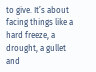to give. It’s about facing things like a hard freeze, a drought, a gullet and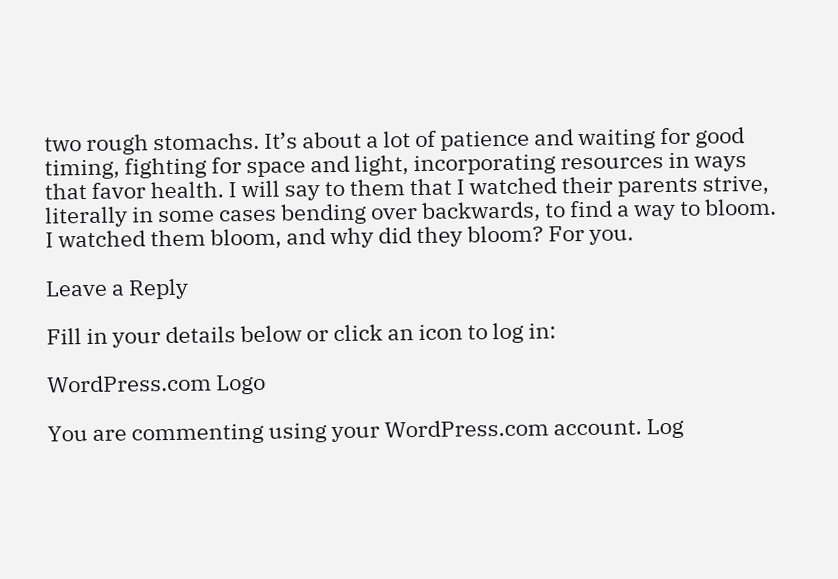two rough stomachs. It’s about a lot of patience and waiting for good timing, fighting for space and light, incorporating resources in ways that favor health. I will say to them that I watched their parents strive, literally in some cases bending over backwards, to find a way to bloom. I watched them bloom, and why did they bloom? For you.

Leave a Reply

Fill in your details below or click an icon to log in:

WordPress.com Logo

You are commenting using your WordPress.com account. Log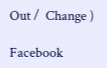Out /  Change )

Facebook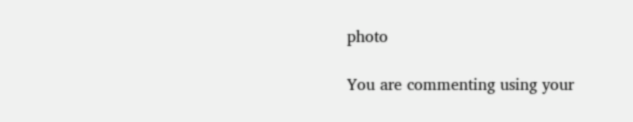photo

You are commenting using your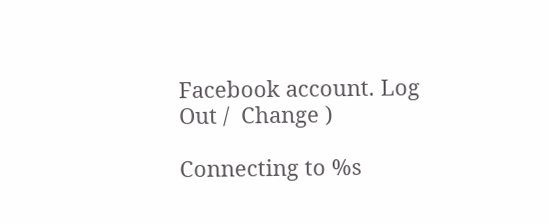Facebook account. Log Out /  Change )

Connecting to %s